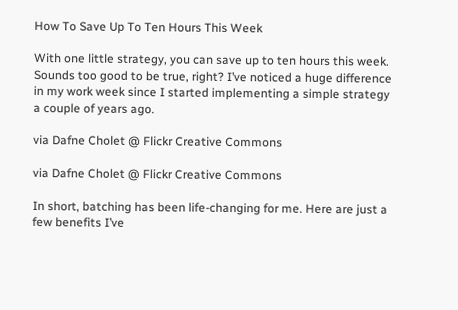How To Save Up To Ten Hours This Week

With one little strategy, you can save up to ten hours this week. Sounds too good to be true, right? I’ve noticed a huge difference in my work week since I started implementing a simple strategy a couple of years ago.

via Dafne Cholet @ Flickr Creative Commons

via Dafne Cholet @ Flickr Creative Commons

In short, batching has been life-changing for me. Here are just a few benefits I’ve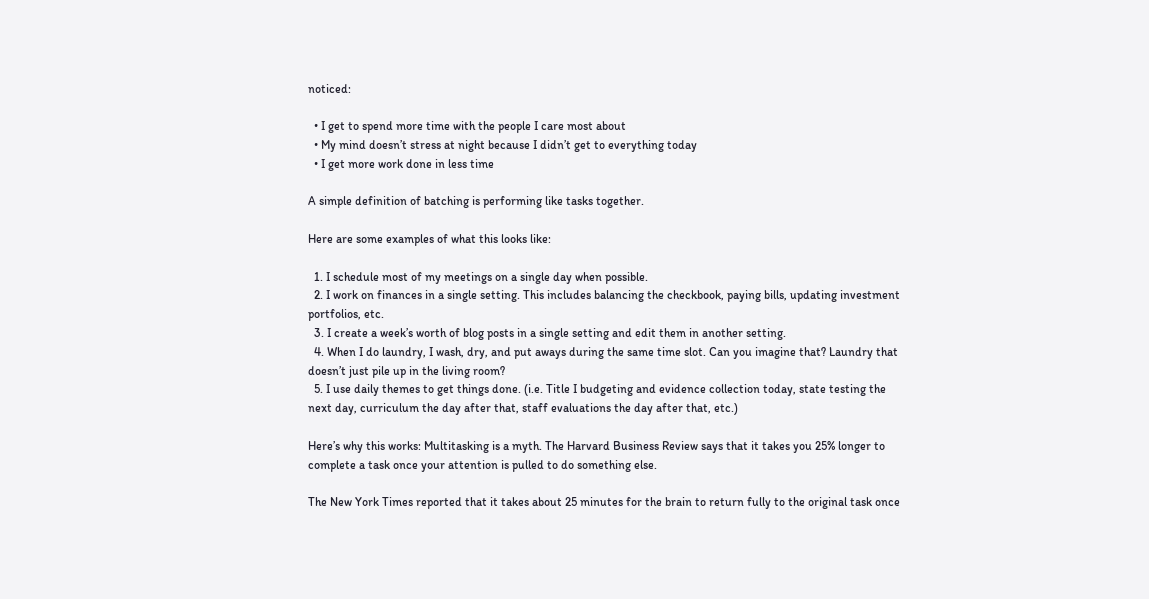noticed:

  • I get to spend more time with the people I care most about
  • My mind doesn’t stress at night because I didn’t get to everything today
  • I get more work done in less time

A simple definition of batching is performing like tasks together.

Here are some examples of what this looks like:

  1. I schedule most of my meetings on a single day when possible.
  2. I work on finances in a single setting. This includes balancing the checkbook, paying bills, updating investment portfolios, etc.
  3. I create a week’s worth of blog posts in a single setting and edit them in another setting.
  4. When I do laundry, I wash, dry, and put aways during the same time slot. Can you imagine that? Laundry that doesn’t just pile up in the living room?
  5. I use daily themes to get things done. (i.e. Title I budgeting and evidence collection today, state testing the next day, curriculum the day after that, staff evaluations the day after that, etc.)

Here’s why this works: Multitasking is a myth. The Harvard Business Review says that it takes you 25% longer to complete a task once your attention is pulled to do something else.

The New York Times reported that it takes about 25 minutes for the brain to return fully to the original task once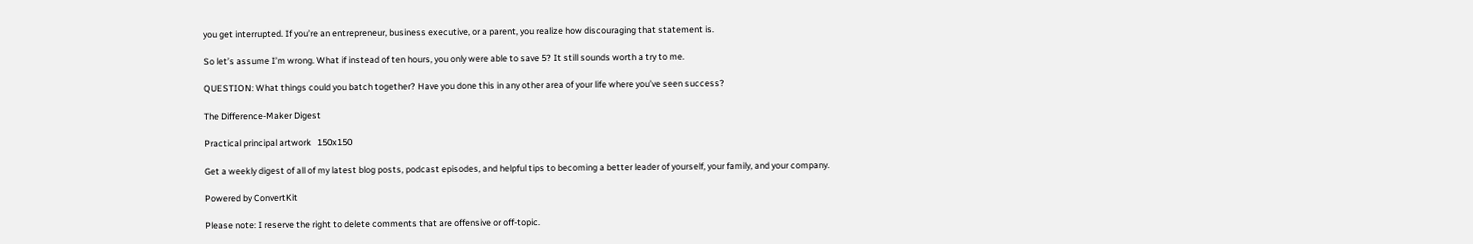you get interrupted. If you’re an entrepreneur, business executive, or a parent, you realize how discouraging that statement is.

So let’s assume I’m wrong. What if instead of ten hours, you only were able to save 5? It still sounds worth a try to me.

QUESTION: What things could you batch together? Have you done this in any other area of your life where you’ve seen success?

The Difference-Maker Digest

Practical principal artwork   150x150

Get a weekly digest of all of my latest blog posts, podcast episodes, and helpful tips to becoming a better leader of yourself, your family, and your company.

Powered by ConvertKit

Please note: I reserve the right to delete comments that are offensive or off-topic.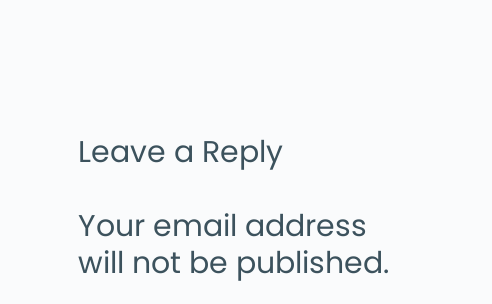Leave a Reply

Your email address will not be published.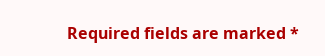Required fields are marked *